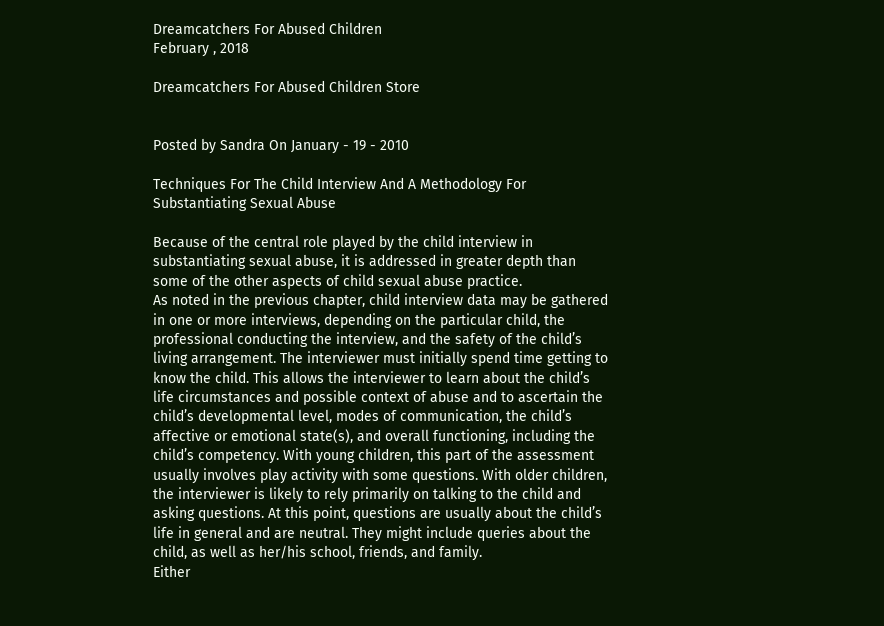Dreamcatchers For Abused Children
February , 2018

Dreamcatchers For Abused Children Store


Posted by Sandra On January - 19 - 2010

Techniques For The Child Interview And A Methodology For Substantiating Sexual Abuse

Because of the central role played by the child interview in substantiating sexual abuse, it is addressed in greater depth than some of the other aspects of child sexual abuse practice.
As noted in the previous chapter, child interview data may be gathered in one or more interviews, depending on the particular child, the professional conducting the interview, and the safety of the child’s living arrangement. The interviewer must initially spend time getting to know the child. This allows the interviewer to learn about the child’s life circumstances and possible context of abuse and to ascertain the child’s developmental level, modes of communication, the child’s affective or emotional state(s), and overall functioning, including the child’s competency. With young children, this part of the assessment usually involves play activity with some questions. With older children, the interviewer is likely to rely primarily on talking to the child and asking questions. At this point, questions are usually about the child’s life in general and are neutral. They might include queries about the child, as well as her/his school, friends, and family.
Either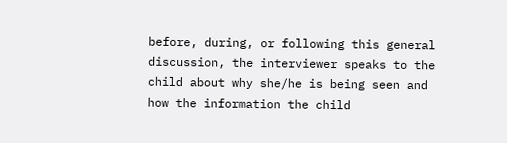before, during, or following this general discussion, the interviewer speaks to the child about why she/he is being seen and how the information the child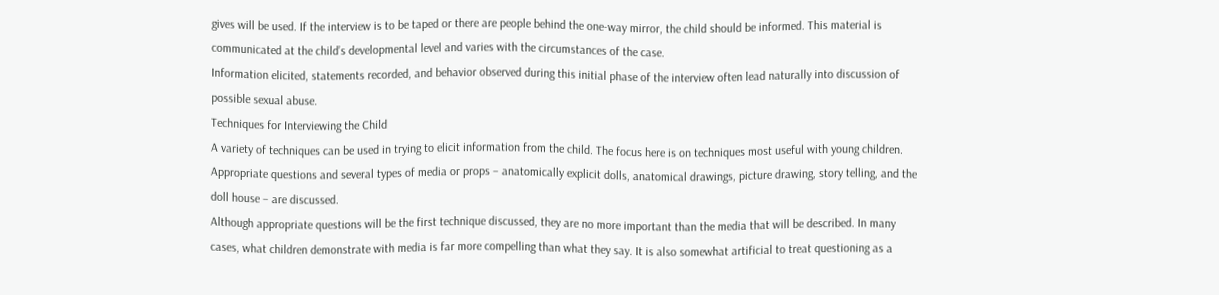gives will be used. If the interview is to be taped or there are people behind the one-way mirror, the child should be informed. This material is communicated at the child’s developmental level and varies with the circumstances of the case.
Information elicited, statements recorded, and behavior observed during this initial phase of the interview often lead naturally into discussion of possible sexual abuse.
Techniques for Interviewing the Child
A variety of techniques can be used in trying to elicit information from the child. The focus here is on techniques most useful with young children. Appropriate questions and several types of media or props – anatomically explicit dolls, anatomical drawings, picture drawing, story telling, and the doll house – are discussed.
Although appropriate questions will be the first technique discussed, they are no more important than the media that will be described. In many cases, what children demonstrate with media is far more compelling than what they say. It is also somewhat artificial to treat questioning as a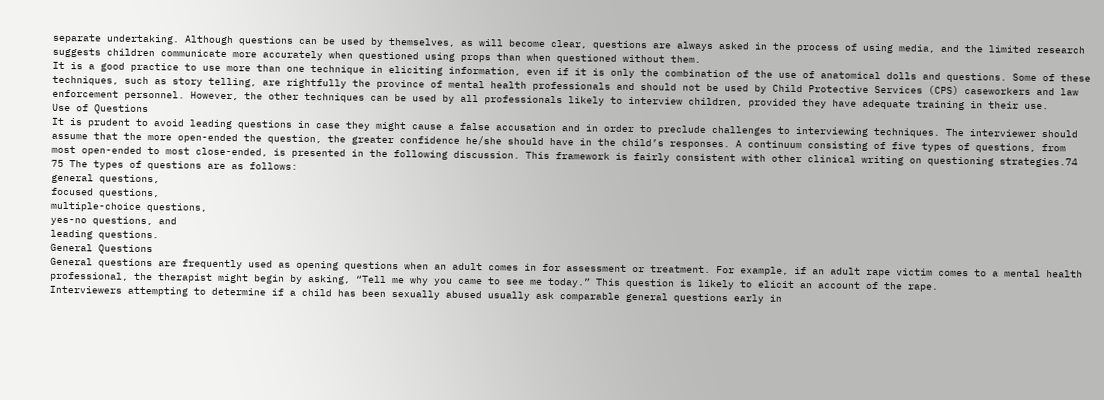separate undertaking. Although questions can be used by themselves, as will become clear, questions are always asked in the process of using media, and the limited research suggests children communicate more accurately when questioned using props than when questioned without them.
It is a good practice to use more than one technique in eliciting information, even if it is only the combination of the use of anatomical dolls and questions. Some of these techniques, such as story telling, are rightfully the province of mental health professionals and should not be used by Child Protective Services (CPS) caseworkers and law enforcement personnel. However, the other techniques can be used by all professionals likely to interview children, provided they have adequate training in their use.
Use of Questions
It is prudent to avoid leading questions in case they might cause a false accusation and in order to preclude challenges to interviewing techniques. The interviewer should assume that the more open-ended the question, the greater confidence he/she should have in the child’s responses. A continuum consisting of five types of questions, from most open-ended to most close-ended, is presented in the following discussion. This framework is fairly consistent with other clinical writing on questioning strategies.74 75 The types of questions are as follows:
general questions,
focused questions,
multiple-choice questions,
yes-no questions, and
leading questions.
General Questions
General questions are frequently used as opening questions when an adult comes in for assessment or treatment. For example, if an adult rape victim comes to a mental health professional, the therapist might begin by asking, “Tell me why you came to see me today.” This question is likely to elicit an account of the rape.
Interviewers attempting to determine if a child has been sexually abused usually ask comparable general questions early in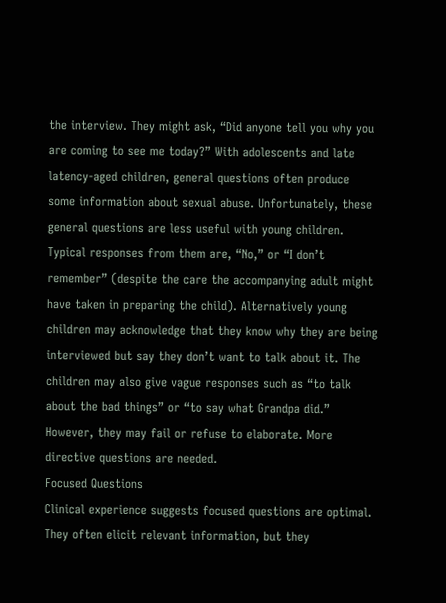the interview. They might ask, “Did anyone tell you why you are coming to see me today?” With adolescents and late latency-aged children, general questions often produce some information about sexual abuse. Unfortunately, these general questions are less useful with young children. Typical responses from them are, “No,” or “I don’t remember” (despite the care the accompanying adult might have taken in preparing the child). Alternatively young children may acknowledge that they know why they are being interviewed but say they don’t want to talk about it. The children may also give vague responses such as “to talk about the bad things” or “to say what Grandpa did.” However, they may fail or refuse to elaborate. More directive questions are needed.
Focused Questions
Clinical experience suggests focused questions are optimal. They often elicit relevant information, but they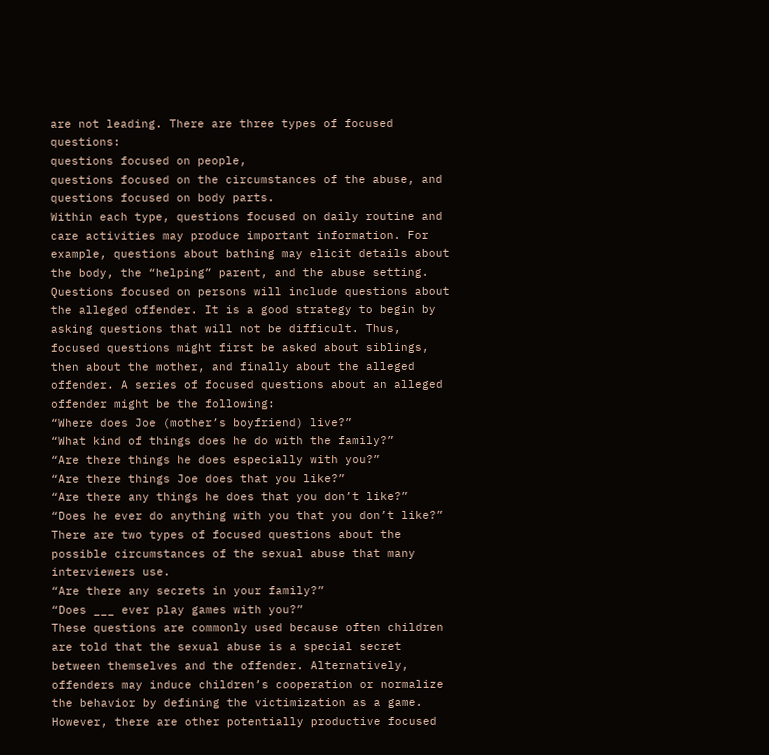are not leading. There are three types of focused questions:
questions focused on people,
questions focused on the circumstances of the abuse, and
questions focused on body parts.
Within each type, questions focused on daily routine and care activities may produce important information. For example, questions about bathing may elicit details about the body, the “helping” parent, and the abuse setting.
Questions focused on persons will include questions about the alleged offender. It is a good strategy to begin by asking questions that will not be difficult. Thus, focused questions might first be asked about siblings, then about the mother, and finally about the alleged offender. A series of focused questions about an alleged offender might be the following:
“Where does Joe (mother’s boyfriend) live?”
“What kind of things does he do with the family?”
“Are there things he does especially with you?”
“Are there things Joe does that you like?”
“Are there any things he does that you don’t like?”
“Does he ever do anything with you that you don’t like?”
There are two types of focused questions about the possible circumstances of the sexual abuse that many interviewers use.
“Are there any secrets in your family?”
“Does ___ ever play games with you?”
These questions are commonly used because often children are told that the sexual abuse is a special secret between themselves and the offender. Alternatively, offenders may induce children’s cooperation or normalize the behavior by defining the victimization as a game.
However, there are other potentially productive focused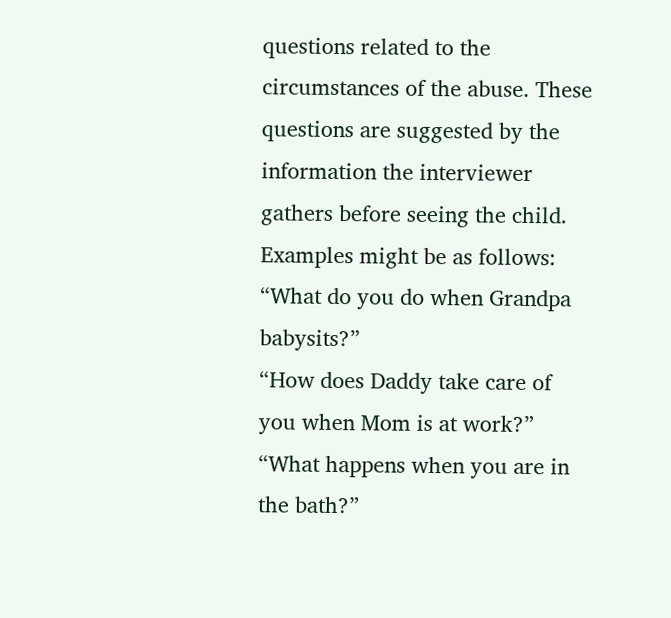questions related to the circumstances of the abuse. These questions are suggested by the information the interviewer gathers before seeing the child. Examples might be as follows:
“What do you do when Grandpa babysits?”
“How does Daddy take care of you when Mom is at work?”
“What happens when you are in the bath?”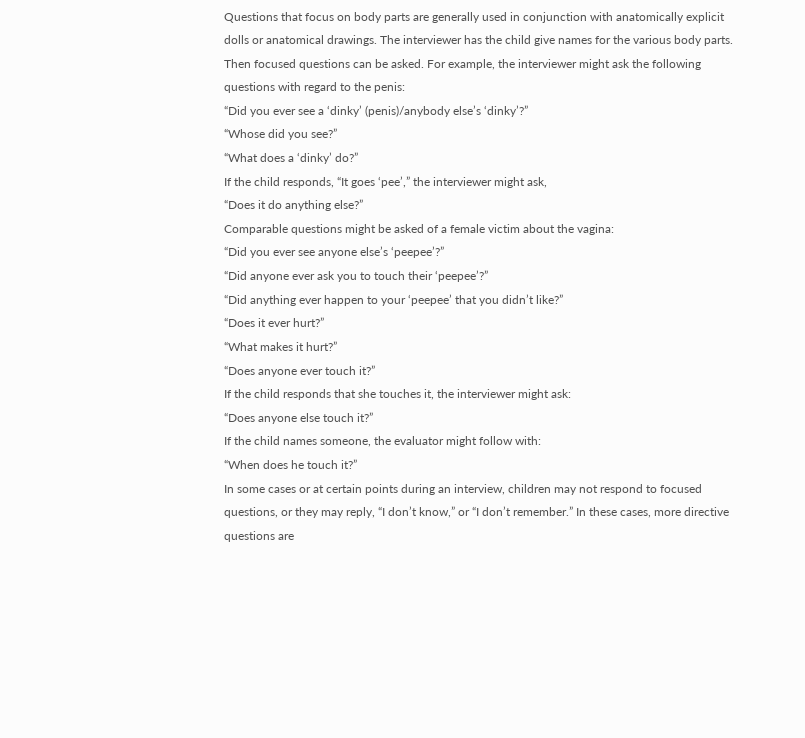Questions that focus on body parts are generally used in conjunction with anatomically explicit dolls or anatomical drawings. The interviewer has the child give names for the various body parts. Then focused questions can be asked. For example, the interviewer might ask the following questions with regard to the penis:
“Did you ever see a ‘dinky’ (penis)/anybody else’s ‘dinky’?”
“Whose did you see?”
“What does a ‘dinky’ do?”
If the child responds, “It goes ‘pee’,” the interviewer might ask,
“Does it do anything else?”
Comparable questions might be asked of a female victim about the vagina:
“Did you ever see anyone else’s ‘peepee’?”
“Did anyone ever ask you to touch their ‘peepee’?”
“Did anything ever happen to your ‘peepee’ that you didn’t like?”
“Does it ever hurt?”
“What makes it hurt?”
“Does anyone ever touch it?”
If the child responds that she touches it, the interviewer might ask:
“Does anyone else touch it?”
If the child names someone, the evaluator might follow with:
“When does he touch it?”
In some cases or at certain points during an interview, children may not respond to focused questions, or they may reply, “I don’t know,” or “I don’t remember.” In these cases, more directive questions are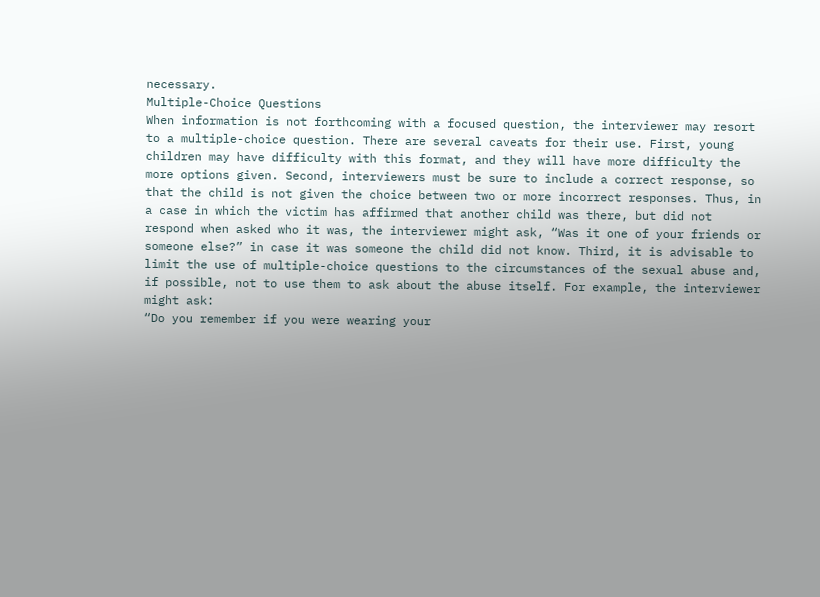necessary.
Multiple-Choice Questions
When information is not forthcoming with a focused question, the interviewer may resort to a multiple-choice question. There are several caveats for their use. First, young children may have difficulty with this format, and they will have more difficulty the more options given. Second, interviewers must be sure to include a correct response, so that the child is not given the choice between two or more incorrect responses. Thus, in a case in which the victim has affirmed that another child was there, but did not respond when asked who it was, the interviewer might ask, “Was it one of your friends or someone else?” in case it was someone the child did not know. Third, it is advisable to limit the use of multiple-choice questions to the circumstances of the sexual abuse and, if possible, not to use them to ask about the abuse itself. For example, the interviewer might ask:
“Do you remember if you were wearing your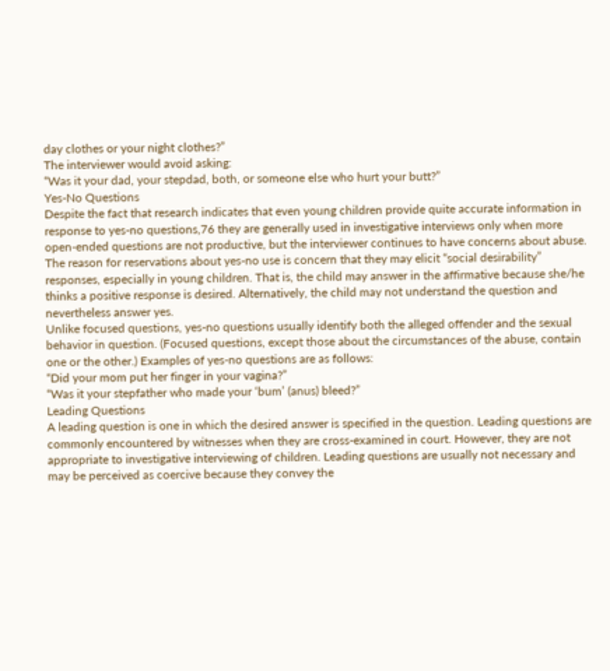day clothes or your night clothes?”
The interviewer would avoid asking:
“Was it your dad, your stepdad, both, or someone else who hurt your butt?”
Yes-No Questions
Despite the fact that research indicates that even young children provide quite accurate information in response to yes-no questions,76 they are generally used in investigative interviews only when more open-ended questions are not productive, but the interviewer continues to have concerns about abuse. The reason for reservations about yes-no use is concern that they may elicit “social desirability” responses, especially in young children. That is, the child may answer in the affirmative because she/he thinks a positive response is desired. Alternatively, the child may not understand the question and nevertheless answer yes.
Unlike focused questions, yes-no questions usually identify both the alleged offender and the sexual behavior in question. (Focused questions, except those about the circumstances of the abuse, contain one or the other.) Examples of yes-no questions are as follows:
“Did your mom put her finger in your vagina?”
“Was it your stepfather who made your ‘bum’ (anus) bleed?”
Leading Questions
A leading question is one in which the desired answer is specified in the question. Leading questions are commonly encountered by witnesses when they are cross-examined in court. However, they are not appropriate to investigative interviewing of children. Leading questions are usually not necessary and may be perceived as coercive because they convey the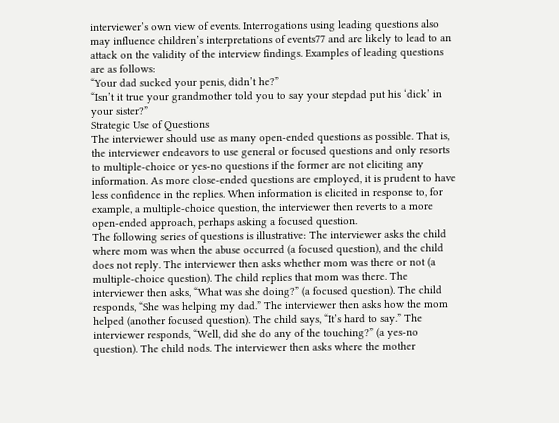interviewer’s own view of events. Interrogations using leading questions also may influence children’s interpretations of events77 and are likely to lead to an attack on the validity of the interview findings. Examples of leading questions are as follows:
“Your dad sucked your penis, didn’t he?”
“Isn’t it true your grandmother told you to say your stepdad put his ‘dick’ in your sister?”
Strategic Use of Questions
The interviewer should use as many open-ended questions as possible. That is, the interviewer endeavors to use general or focused questions and only resorts to multiple-choice or yes-no questions if the former are not eliciting any information. As more close-ended questions are employed, it is prudent to have less confidence in the replies. When information is elicited in response to, for example, a multiple-choice question, the interviewer then reverts to a more open-ended approach, perhaps asking a focused question.
The following series of questions is illustrative: The interviewer asks the child where mom was when the abuse occurred (a focused question), and the child does not reply. The interviewer then asks whether mom was there or not (a multiple-choice question). The child replies that mom was there. The interviewer then asks, “What was she doing?” (a focused question). The child responds, “She was helping my dad.” The interviewer then asks how the mom helped (another focused question). The child says, “It’s hard to say.” The interviewer responds, “Well, did she do any of the touching?” (a yes-no question). The child nods. The interviewer then asks where the mother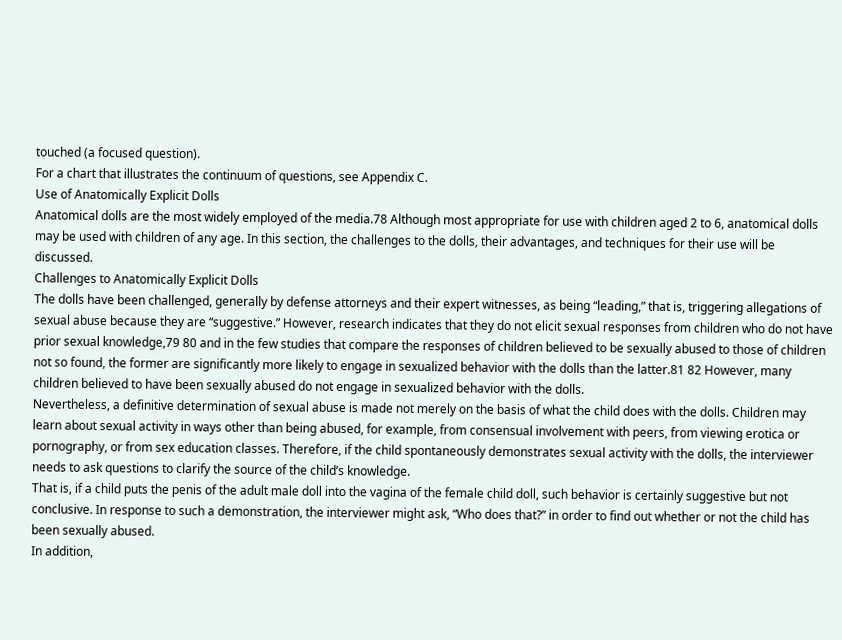touched (a focused question).
For a chart that illustrates the continuum of questions, see Appendix C.
Use of Anatomically Explicit Dolls
Anatomical dolls are the most widely employed of the media.78 Although most appropriate for use with children aged 2 to 6, anatomical dolls may be used with children of any age. In this section, the challenges to the dolls, their advantages, and techniques for their use will be discussed.
Challenges to Anatomically Explicit Dolls
The dolls have been challenged, generally by defense attorneys and their expert witnesses, as being “leading,” that is, triggering allegations of sexual abuse because they are “suggestive.” However, research indicates that they do not elicit sexual responses from children who do not have prior sexual knowledge,79 80 and in the few studies that compare the responses of children believed to be sexually abused to those of children not so found, the former are significantly more likely to engage in sexualized behavior with the dolls than the latter.81 82 However, many children believed to have been sexually abused do not engage in sexualized behavior with the dolls.
Nevertheless, a definitive determination of sexual abuse is made not merely on the basis of what the child does with the dolls. Children may learn about sexual activity in ways other than being abused, for example, from consensual involvement with peers, from viewing erotica or pornography, or from sex education classes. Therefore, if the child spontaneously demonstrates sexual activity with the dolls, the interviewer needs to ask questions to clarify the source of the child’s knowledge.
That is, if a child puts the penis of the adult male doll into the vagina of the female child doll, such behavior is certainly suggestive but not conclusive. In response to such a demonstration, the interviewer might ask, “Who does that?” in order to find out whether or not the child has been sexually abused.
In addition,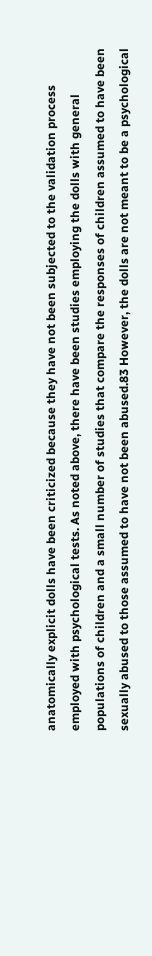anatomically explicit dolls have been criticized because they have not been subjected to the validation process employed with psychological tests. As noted above, there have been studies employing the dolls with general populations of children and a small number of studies that compare the responses of children assumed to have been sexually abused to those assumed to have not been abused.83 However, the dolls are not meant to be a psychological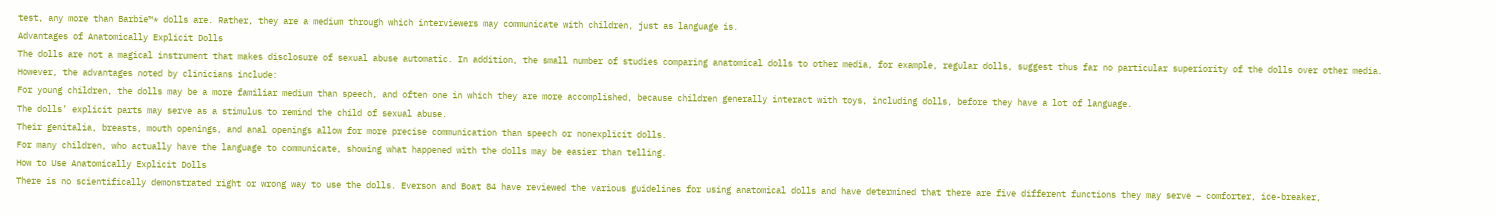test, any more than Barbie™* dolls are. Rather, they are a medium through which interviewers may communicate with children, just as language is.
Advantages of Anatomically Explicit Dolls
The dolls are not a magical instrument that makes disclosure of sexual abuse automatic. In addition, the small number of studies comparing anatomical dolls to other media, for example, regular dolls, suggest thus far no particular superiority of the dolls over other media. However, the advantages noted by clinicians include:
For young children, the dolls may be a more familiar medium than speech, and often one in which they are more accomplished, because children generally interact with toys, including dolls, before they have a lot of language.
The dolls’ explicit parts may serve as a stimulus to remind the child of sexual abuse.
Their genitalia, breasts, mouth openings, and anal openings allow for more precise communication than speech or nonexplicit dolls.
For many children, who actually have the language to communicate, showing what happened with the dolls may be easier than telling.
How to Use Anatomically Explicit Dolls
There is no scientifically demonstrated right or wrong way to use the dolls. Everson and Boat 84 have reviewed the various guidelines for using anatomical dolls and have determined that there are five different functions they may serve – comforter, ice-breaker,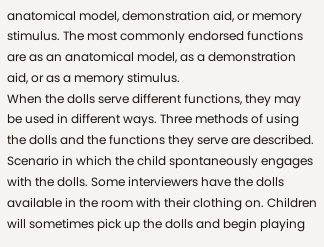anatomical model, demonstration aid, or memory stimulus. The most commonly endorsed functions are as an anatomical model, as a demonstration aid, or as a memory stimulus.
When the dolls serve different functions, they may be used in different ways. Three methods of using the dolls and the functions they serve are described.
Scenario in which the child spontaneously engages with the dolls. Some interviewers have the dolls available in the room with their clothing on. Children will sometimes pick up the dolls and begin playing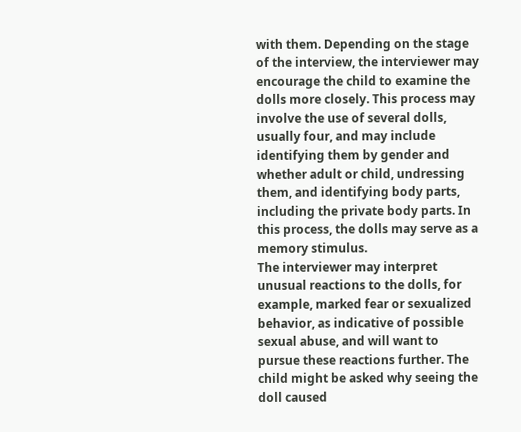with them. Depending on the stage of the interview, the interviewer may encourage the child to examine the dolls more closely. This process may involve the use of several dolls, usually four, and may include identifying them by gender and whether adult or child, undressing them, and identifying body parts, including the private body parts. In this process, the dolls may serve as a memory stimulus.
The interviewer may interpret unusual reactions to the dolls, for example, marked fear or sexualized behavior, as indicative of possible sexual abuse, and will want to pursue these reactions further. The child might be asked why seeing the doll caused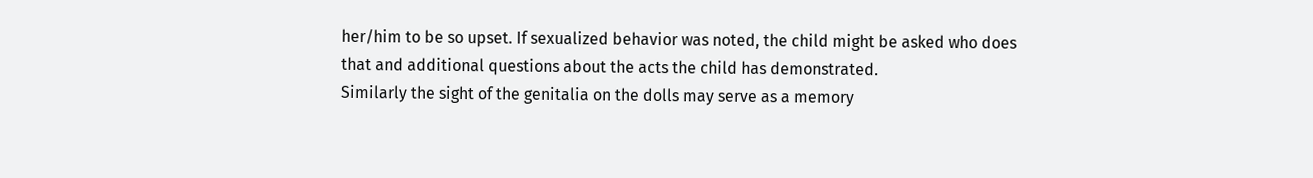her/him to be so upset. If sexualized behavior was noted, the child might be asked who does that and additional questions about the acts the child has demonstrated.
Similarly the sight of the genitalia on the dolls may serve as a memory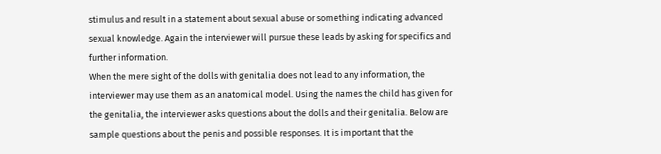stimulus and result in a statement about sexual abuse or something indicating advanced sexual knowledge. Again the interviewer will pursue these leads by asking for specifics and further information.
When the mere sight of the dolls with genitalia does not lead to any information, the interviewer may use them as an anatomical model. Using the names the child has given for the genitalia, the interviewer asks questions about the dolls and their genitalia. Below are sample questions about the penis and possible responses. It is important that the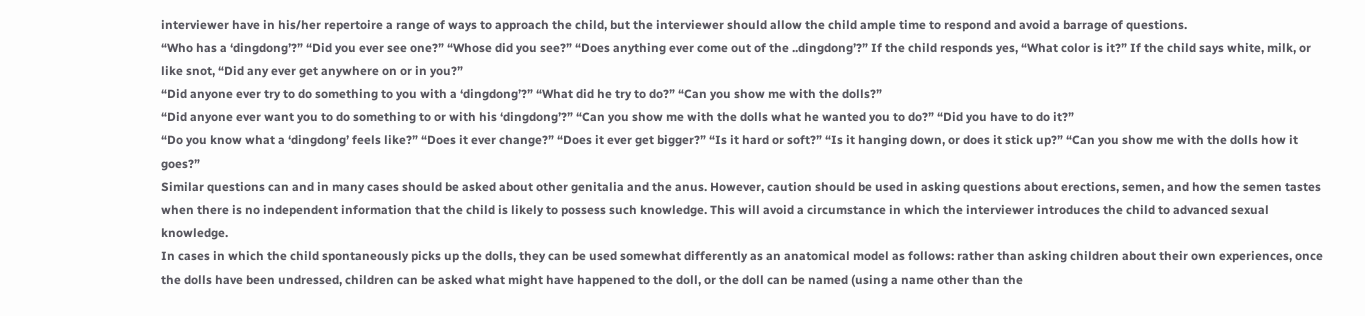interviewer have in his/her repertoire a range of ways to approach the child, but the interviewer should allow the child ample time to respond and avoid a barrage of questions.
“Who has a ‘dingdong’?” “Did you ever see one?” “Whose did you see?” “Does anything ever come out of the ..dingdong’?” If the child responds yes, “What color is it?” If the child says white, milk, or like snot, “Did any ever get anywhere on or in you?”
“Did anyone ever try to do something to you with a ‘dingdong’?” “What did he try to do?” “Can you show me with the dolls?”
“Did anyone ever want you to do something to or with his ‘dingdong’?” “Can you show me with the dolls what he wanted you to do?” “Did you have to do it?”
“Do you know what a ‘dingdong’ feels like?” “Does it ever change?” “Does it ever get bigger?” “Is it hard or soft?” “Is it hanging down, or does it stick up?” “Can you show me with the dolls how it goes?”
Similar questions can and in many cases should be asked about other genitalia and the anus. However, caution should be used in asking questions about erections, semen, and how the semen tastes when there is no independent information that the child is likely to possess such knowledge. This will avoid a circumstance in which the interviewer introduces the child to advanced sexual knowledge.
In cases in which the child spontaneously picks up the dolls, they can be used somewhat differently as an anatomical model as follows: rather than asking children about their own experiences, once the dolls have been undressed, children can be asked what might have happened to the doll, or the doll can be named (using a name other than the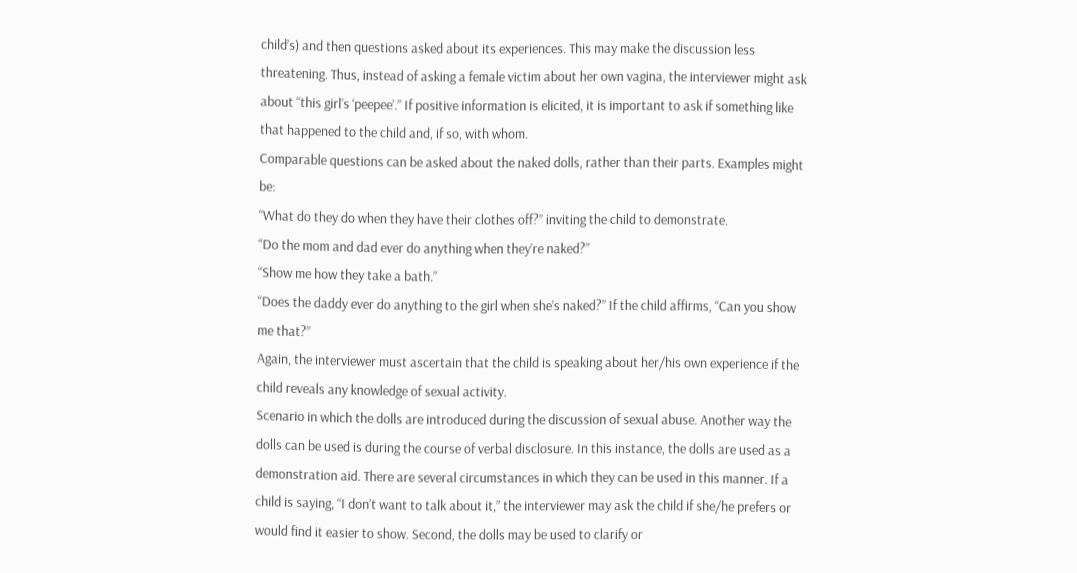child’s) and then questions asked about its experiences. This may make the discussion less threatening. Thus, instead of asking a female victim about her own vagina, the interviewer might ask about “this girl’s ‘peepee’.” If positive information is elicited, it is important to ask if something like that happened to the child and, if so, with whom.
Comparable questions can be asked about the naked dolls, rather than their parts. Examples might be:
“What do they do when they have their clothes off?” inviting the child to demonstrate.
“Do the mom and dad ever do anything when they’re naked?”
“Show me how they take a bath.”
“Does the daddy ever do anything to the girl when she’s naked?” If the child affirms, “Can you show me that?”
Again, the interviewer must ascertain that the child is speaking about her/his own experience if the child reveals any knowledge of sexual activity.
Scenario in which the dolls are introduced during the discussion of sexual abuse. Another way the dolls can be used is during the course of verbal disclosure. In this instance, the dolls are used as a demonstration aid. There are several circumstances in which they can be used in this manner. If a child is saying, “I don’t want to talk about it,” the interviewer may ask the child if she/he prefers or would find it easier to show. Second, the dolls may be used to clarify or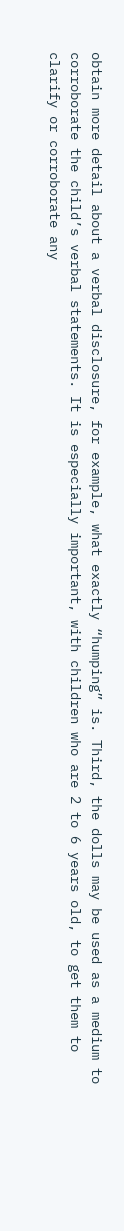obtain more detail about a verbal disclosure, for example, what exactly “humping” is. Third, the dolls may be used as a medium to corroborate the child’s verbal statements. It is especially important, with children who are 2 to 6 years old, to get them to clarify or corroborate any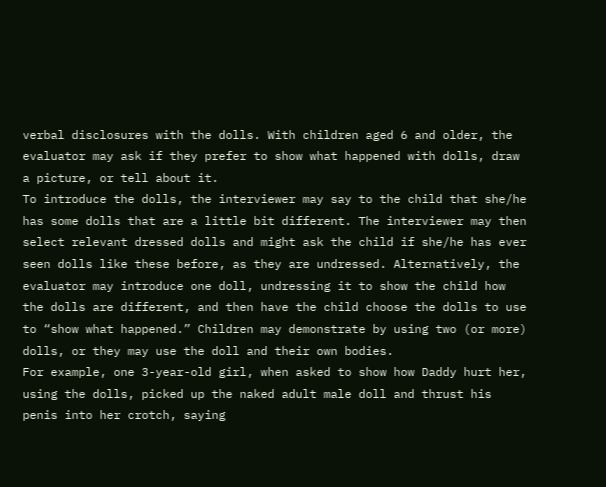verbal disclosures with the dolls. With children aged 6 and older, the evaluator may ask if they prefer to show what happened with dolls, draw a picture, or tell about it.
To introduce the dolls, the interviewer may say to the child that she/he has some dolls that are a little bit different. The interviewer may then select relevant dressed dolls and might ask the child if she/he has ever seen dolls like these before, as they are undressed. Alternatively, the evaluator may introduce one doll, undressing it to show the child how the dolls are different, and then have the child choose the dolls to use to “show what happened.” Children may demonstrate by using two (or more) dolls, or they may use the doll and their own bodies.
For example, one 3-year-old girl, when asked to show how Daddy hurt her, using the dolls, picked up the naked adult male doll and thrust his penis into her crotch, saying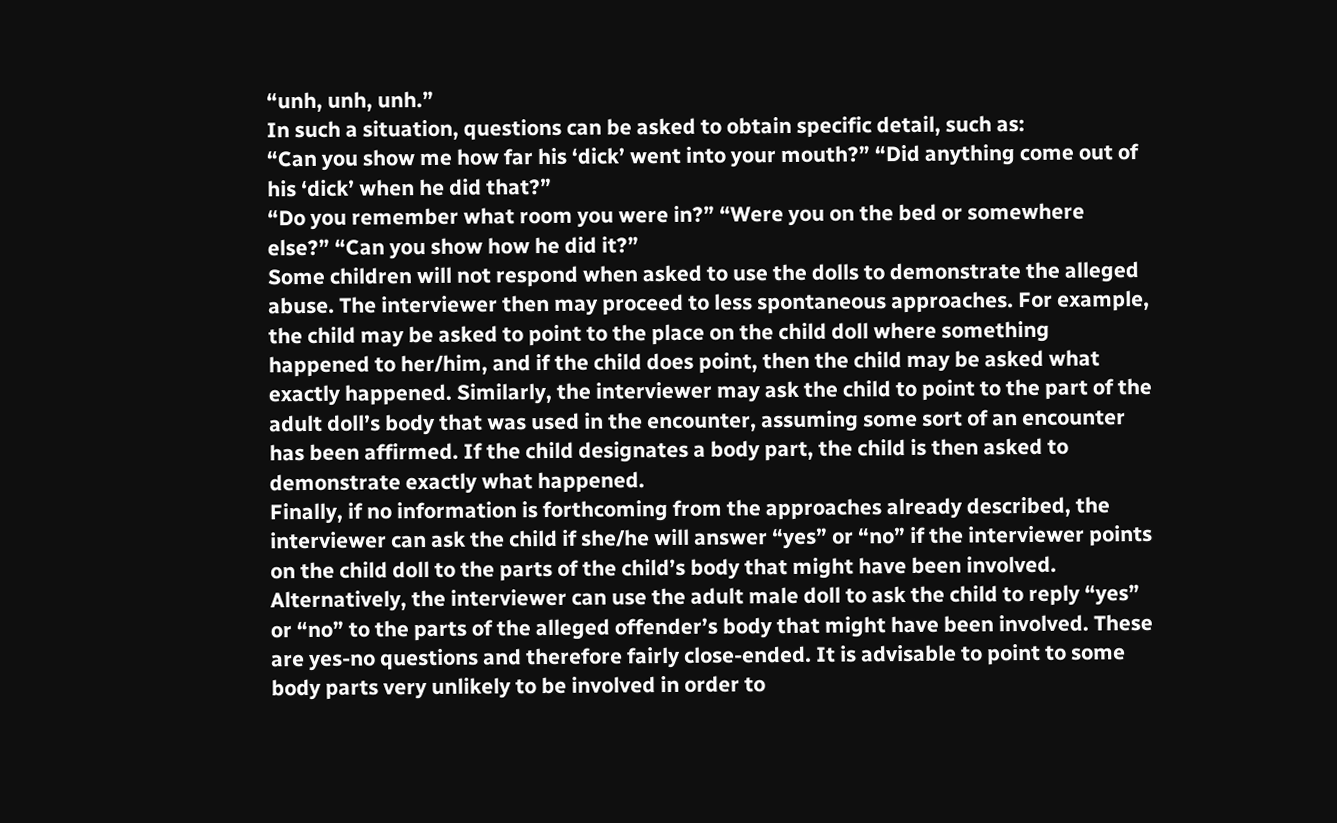“unh, unh, unh.”
In such a situation, questions can be asked to obtain specific detail, such as:
“Can you show me how far his ‘dick’ went into your mouth?” “Did anything come out of his ‘dick’ when he did that?”
“Do you remember what room you were in?” “Were you on the bed or somewhere else?” “Can you show how he did it?”
Some children will not respond when asked to use the dolls to demonstrate the alleged abuse. The interviewer then may proceed to less spontaneous approaches. For example, the child may be asked to point to the place on the child doll where something happened to her/him, and if the child does point, then the child may be asked what exactly happened. Similarly, the interviewer may ask the child to point to the part of the adult doll’s body that was used in the encounter, assuming some sort of an encounter has been affirmed. If the child designates a body part, the child is then asked to demonstrate exactly what happened.
Finally, if no information is forthcoming from the approaches already described, the interviewer can ask the child if she/he will answer “yes” or “no” if the interviewer points on the child doll to the parts of the child’s body that might have been involved. Alternatively, the interviewer can use the adult male doll to ask the child to reply “yes” or “no” to the parts of the alleged offender’s body that might have been involved. These are yes-no questions and therefore fairly close-ended. It is advisable to point to some body parts very unlikely to be involved in order to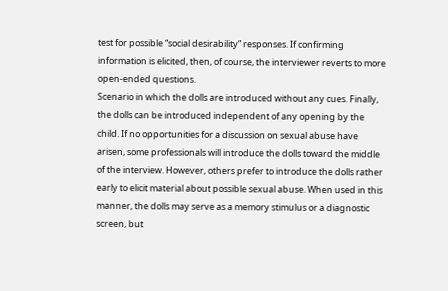test for possible “social desirability” responses. If confirming information is elicited, then, of course, the interviewer reverts to more open-ended questions.
Scenario in which the dolls are introduced without any cues. Finally, the dolls can be introduced independent of any opening by the child. If no opportunities for a discussion on sexual abuse have arisen, some professionals will introduce the dolls toward the middle of the interview. However, others prefer to introduce the dolls rather early to elicit material about possible sexual abuse. When used in this manner, the dolls may serve as a memory stimulus or a diagnostic screen, but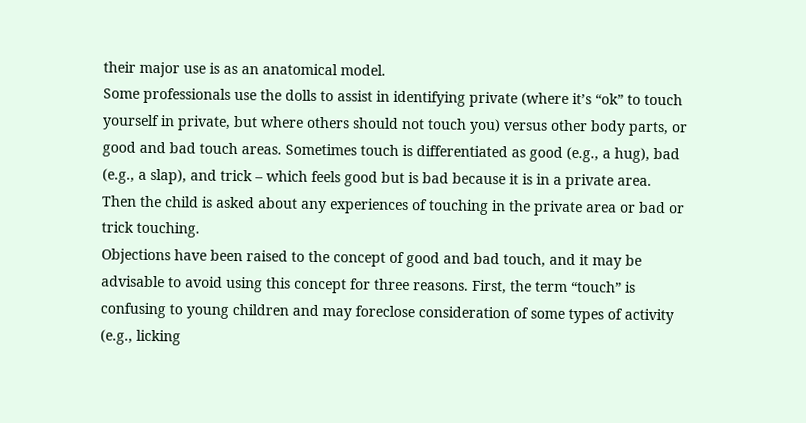their major use is as an anatomical model.
Some professionals use the dolls to assist in identifying private (where it’s “ok” to touch yourself in private, but where others should not touch you) versus other body parts, or good and bad touch areas. Sometimes touch is differentiated as good (e.g., a hug), bad (e.g., a slap), and trick – which feels good but is bad because it is in a private area. Then the child is asked about any experiences of touching in the private area or bad or trick touching.
Objections have been raised to the concept of good and bad touch, and it may be advisable to avoid using this concept for three reasons. First, the term “touch” is confusing to young children and may foreclose consideration of some types of activity (e.g., licking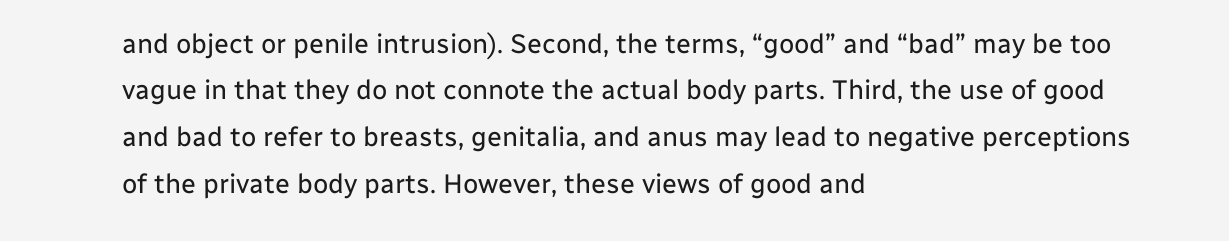and object or penile intrusion). Second, the terms, “good” and “bad” may be too vague in that they do not connote the actual body parts. Third, the use of good and bad to refer to breasts, genitalia, and anus may lead to negative perceptions of the private body parts. However, these views of good and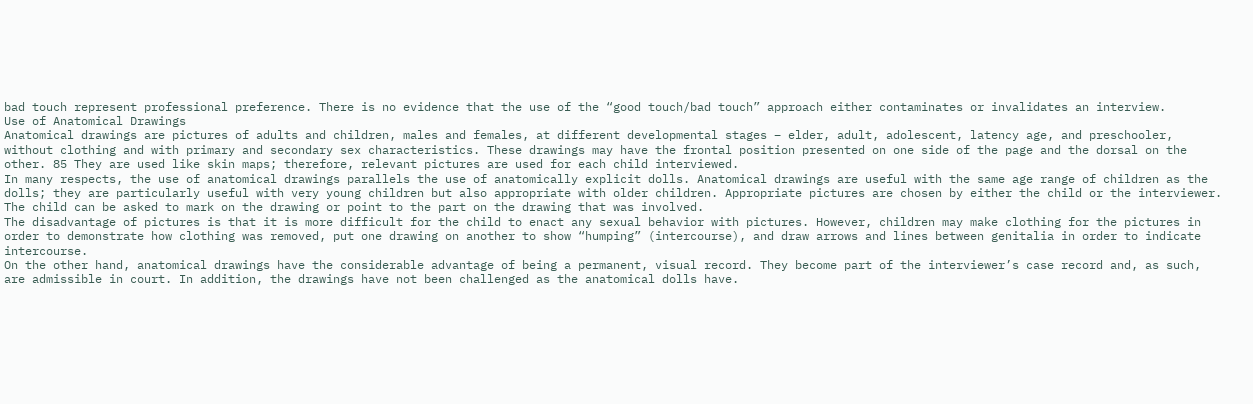bad touch represent professional preference. There is no evidence that the use of the “good touch/bad touch” approach either contaminates or invalidates an interview.
Use of Anatomical Drawings
Anatomical drawings are pictures of adults and children, males and females, at different developmental stages – elder, adult, adolescent, latency age, and preschooler, without clothing and with primary and secondary sex characteristics. These drawings may have the frontal position presented on one side of the page and the dorsal on the other. 85 They are used like skin maps; therefore, relevant pictures are used for each child interviewed.
In many respects, the use of anatomical drawings parallels the use of anatomically explicit dolls. Anatomical drawings are useful with the same age range of children as the dolls; they are particularly useful with very young children but also appropriate with older children. Appropriate pictures are chosen by either the child or the interviewer. The child can be asked to mark on the drawing or point to the part on the drawing that was involved.
The disadvantage of pictures is that it is more difficult for the child to enact any sexual behavior with pictures. However, children may make clothing for the pictures in order to demonstrate how clothing was removed, put one drawing on another to show “humping” (intercourse), and draw arrows and lines between genitalia in order to indicate intercourse.
On the other hand, anatomical drawings have the considerable advantage of being a permanent, visual record. They become part of the interviewer’s case record and, as such, are admissible in court. In addition, the drawings have not been challenged as the anatomical dolls have.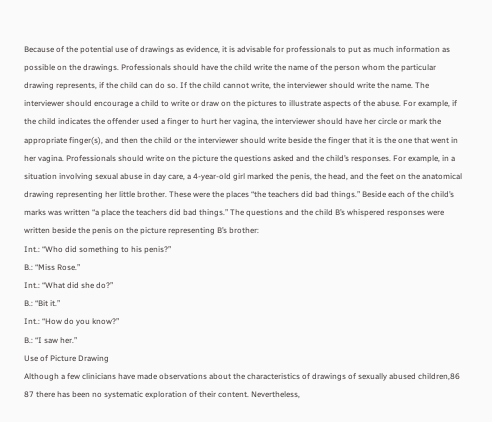Because of the potential use of drawings as evidence, it is advisable for professionals to put as much information as possible on the drawings. Professionals should have the child write the name of the person whom the particular drawing represents, if the child can do so. If the child cannot write, the interviewer should write the name. The interviewer should encourage a child to write or draw on the pictures to illustrate aspects of the abuse. For example, if the child indicates the offender used a finger to hurt her vagina, the interviewer should have her circle or mark the appropriate finger(s), and then the child or the interviewer should write beside the finger that it is the one that went in her vagina. Professionals should write on the picture the questions asked and the child’s responses. For example, in a situation involving sexual abuse in day care, a 4-year-old girl marked the penis, the head, and the feet on the anatomical drawing representing her little brother. These were the places “the teachers did bad things.” Beside each of the child’s marks was written “a place the teachers did bad things.” The questions and the child B’s whispered responses were written beside the penis on the picture representing B’s brother:
Int.: “Who did something to his penis?”
B.: “Miss Rose.”
Int.: “What did she do?”
B.: “Bit it.”
Int.: “How do you know?”
B.: “I saw her.”
Use of Picture Drawing
Although a few clinicians have made observations about the characteristics of drawings of sexually abused children,86 87 there has been no systematic exploration of their content. Nevertheless,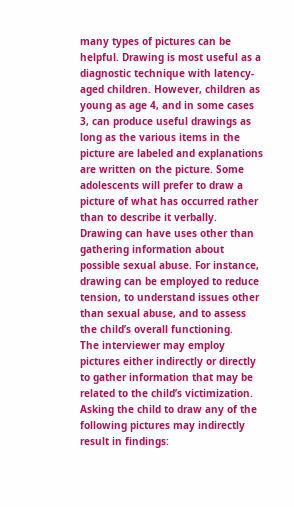many types of pictures can be helpful. Drawing is most useful as a diagnostic technique with latency-aged children. However, children as young as age 4, and in some cases 3, can produce useful drawings as long as the various items in the picture are labeled and explanations are written on the picture. Some adolescents will prefer to draw a picture of what has occurred rather than to describe it verbally.
Drawing can have uses other than gathering information about possible sexual abuse. For instance, drawing can be employed to reduce tension, to understand issues other than sexual abuse, and to assess the child’s overall functioning.
The interviewer may employ pictures either indirectly or directly to gather information that may be related to the child’s victimization. Asking the child to draw any of the following pictures may indirectly result in findings: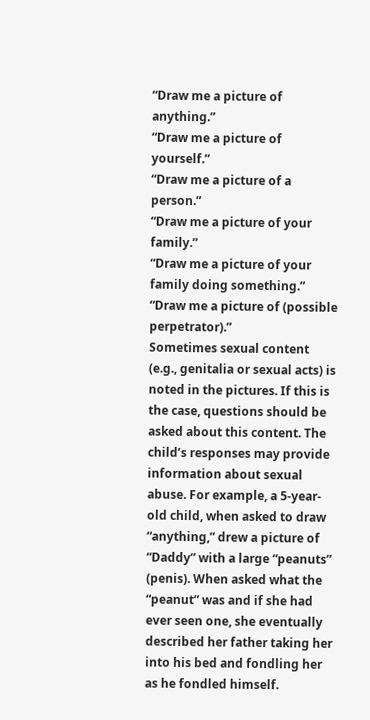“Draw me a picture of anything.”
“Draw me a picture of yourself.”
“Draw me a picture of a person.”
“Draw me a picture of your family.”
“Draw me a picture of your family doing something.”
“Draw me a picture of (possible perpetrator).”
Sometimes sexual content (e.g., genitalia or sexual acts) is noted in the pictures. If this is the case, questions should be asked about this content. The child’s responses may provide information about sexual abuse. For example, a 5-year-old child, when asked to draw “anything,” drew a picture of “Daddy” with a large “peanuts” (penis). When asked what the “peanut” was and if she had ever seen one, she eventually described her father taking her into his bed and fondling her as he fondled himself.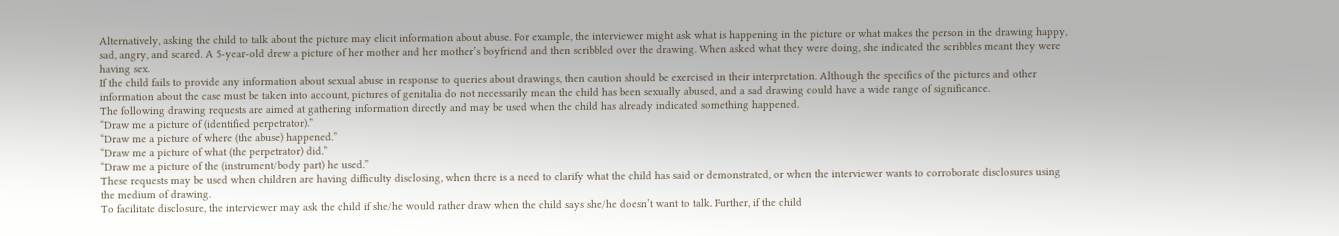Alternatively, asking the child to talk about the picture may elicit information about abuse. For example, the interviewer might ask what is happening in the picture or what makes the person in the drawing happy, sad, angry, and scared. A 5-year-old drew a picture of her mother and her mother’s boyfriend and then scribbled over the drawing. When asked what they were doing, she indicated the scribbles meant they were having sex.
If the child fails to provide any information about sexual abuse in response to queries about drawings, then caution should be exercised in their interpretation. Although the specifics of the pictures and other information about the case must be taken into account, pictures of genitalia do not necessarily mean the child has been sexually abused, and a sad drawing could have a wide range of significance.
The following drawing requests are aimed at gathering information directly and may be used when the child has already indicated something happened.
“Draw me a picture of (identified perpetrator).”
“Draw me a picture of where (the abuse) happened.”
“Draw me a picture of what (the perpetrator) did.”
“Draw me a picture of the (instrument/body part) he used.”
These requests may be used when children are having difficulty disclosing, when there is a need to clarify what the child has said or demonstrated, or when the interviewer wants to corroborate disclosures using the medium of drawing.
To facilitate disclosure, the interviewer may ask the child if she/he would rather draw when the child says she/he doesn’t want to talk. Further, if the child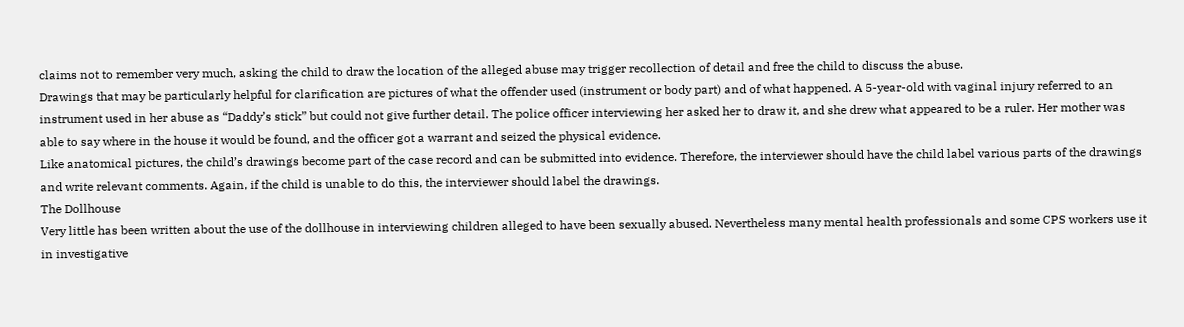claims not to remember very much, asking the child to draw the location of the alleged abuse may trigger recollection of detail and free the child to discuss the abuse.
Drawings that may be particularly helpful for clarification are pictures of what the offender used (instrument or body part) and of what happened. A 5-year-old with vaginal injury referred to an instrument used in her abuse as “Daddy’s stick” but could not give further detail. The police officer interviewing her asked her to draw it, and she drew what appeared to be a ruler. Her mother was able to say where in the house it would be found, and the officer got a warrant and seized the physical evidence.
Like anatomical pictures, the child’s drawings become part of the case record and can be submitted into evidence. Therefore, the interviewer should have the child label various parts of the drawings and write relevant comments. Again, if the child is unable to do this, the interviewer should label the drawings.
The Dollhouse
Very little has been written about the use of the dollhouse in interviewing children alleged to have been sexually abused. Nevertheless many mental health professionals and some CPS workers use it in investigative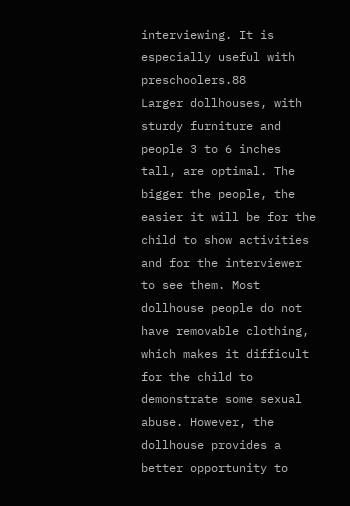interviewing. It is especially useful with preschoolers.88
Larger dollhouses, with sturdy furniture and people 3 to 6 inches tall, are optimal. The bigger the people, the easier it will be for the child to show activities and for the interviewer to see them. Most dollhouse people do not have removable clothing, which makes it difficult for the child to demonstrate some sexual abuse. However, the dollhouse provides a better opportunity to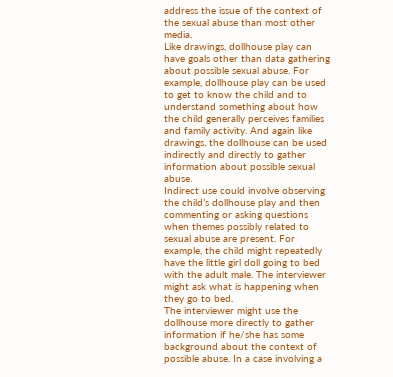address the issue of the context of the sexual abuse than most other media.
Like drawings, dollhouse play can have goals other than data gathering about possible sexual abuse. For example, dollhouse play can be used to get to know the child and to understand something about how the child generally perceives families and family activity. And again like drawings, the dollhouse can be used indirectly and directly to gather information about possible sexual abuse.
Indirect use could involve observing the child’s dollhouse play and then commenting or asking questions when themes possibly related to sexual abuse are present. For example, the child might repeatedly have the little girl doll going to bed with the adult male. The interviewer might ask what is happening when they go to bed.
The interviewer might use the dollhouse more directly to gather information if he/she has some background about the context of possible abuse. In a case involving a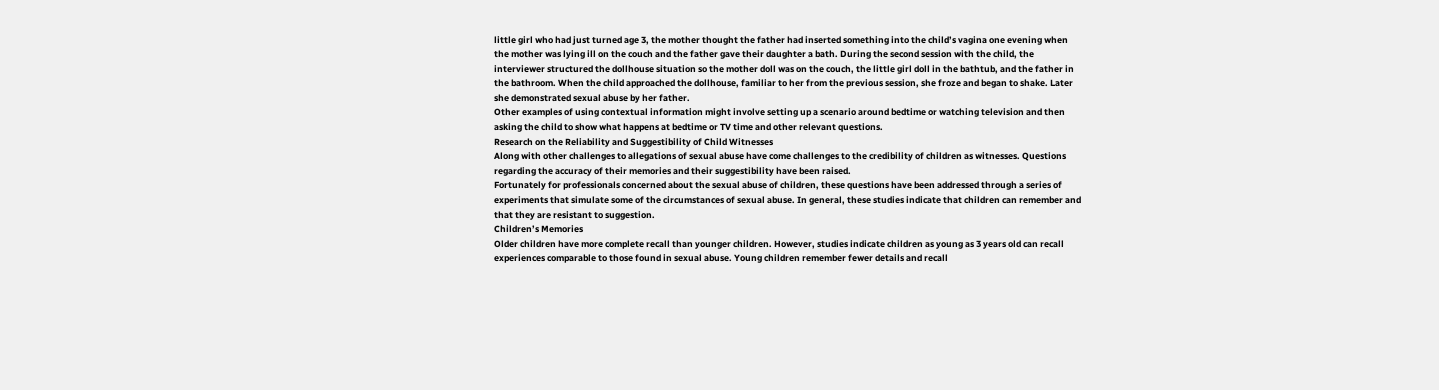little girl who had just turned age 3, the mother thought the father had inserted something into the child’s vagina one evening when the mother was lying ill on the couch and the father gave their daughter a bath. During the second session with the child, the interviewer structured the dollhouse situation so the mother doll was on the couch, the little girl doll in the bathtub, and the father in the bathroom. When the child approached the dollhouse, familiar to her from the previous session, she froze and began to shake. Later she demonstrated sexual abuse by her father.
Other examples of using contextual information might involve setting up a scenario around bedtime or watching television and then asking the child to show what happens at bedtime or TV time and other relevant questions.
Research on the Reliability and Suggestibility of Child Witnesses
Along with other challenges to allegations of sexual abuse have come challenges to the credibility of children as witnesses. Questions regarding the accuracy of their memories and their suggestibility have been raised.
Fortunately for professionals concerned about the sexual abuse of children, these questions have been addressed through a series of experiments that simulate some of the circumstances of sexual abuse. In general, these studies indicate that children can remember and that they are resistant to suggestion.
Children’s Memories
Older children have more complete recall than younger children. However, studies indicate children as young as 3 years old can recall experiences comparable to those found in sexual abuse. Young children remember fewer details and recall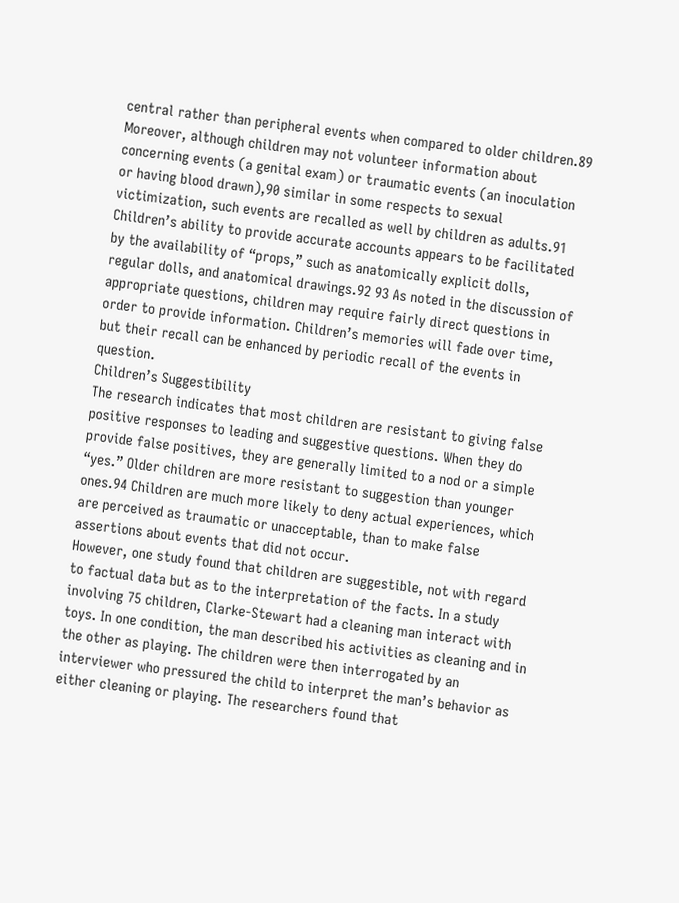central rather than peripheral events when compared to older children.89 Moreover, although children may not volunteer information about concerning events (a genital exam) or traumatic events (an inoculation or having blood drawn),90 similar in some respects to sexual victimization, such events are recalled as well by children as adults.91 Children’s ability to provide accurate accounts appears to be facilitated by the availability of “props,” such as anatomically explicit dolls, regular dolls, and anatomical drawings.92 93 As noted in the discussion of appropriate questions, children may require fairly direct questions in order to provide information. Children’s memories will fade over time, but their recall can be enhanced by periodic recall of the events in question.
Children’s Suggestibility
The research indicates that most children are resistant to giving false positive responses to leading and suggestive questions. When they do provide false positives, they are generally limited to a nod or a simple “yes.” Older children are more resistant to suggestion than younger ones.94 Children are much more likely to deny actual experiences, which are perceived as traumatic or unacceptable, than to make false assertions about events that did not occur.
However, one study found that children are suggestible, not with regard to factual data but as to the interpretation of the facts. In a study involving 75 children, Clarke-Stewart had a cleaning man interact with toys. In one condition, the man described his activities as cleaning and in the other as playing. The children were then interrogated by an interviewer who pressured the child to interpret the man’s behavior as either cleaning or playing. The researchers found that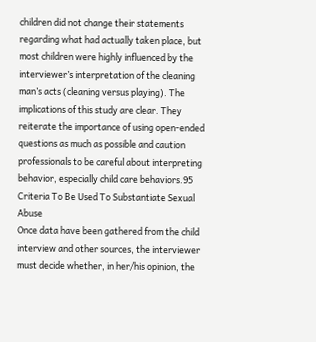children did not change their statements regarding what had actually taken place, but most children were highly influenced by the interviewer’s interpretation of the cleaning man’s acts (cleaning versus playing). The implications of this study are clear. They reiterate the importance of using open-ended questions as much as possible and caution professionals to be careful about interpreting behavior, especially child care behaviors.95
Criteria To Be Used To Substantiate Sexual Abuse
Once data have been gathered from the child interview and other sources, the interviewer must decide whether, in her/his opinion, the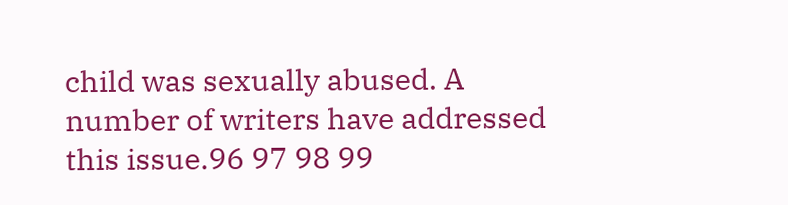child was sexually abused. A number of writers have addressed this issue.96 97 98 99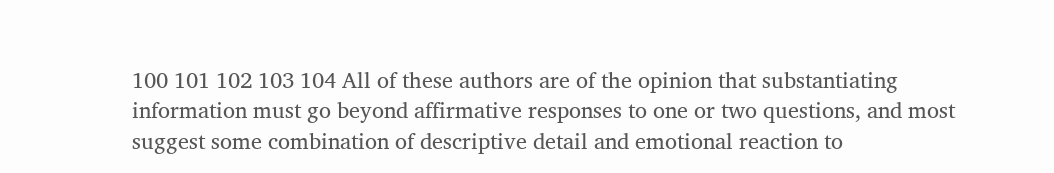100 101 102 103 104 All of these authors are of the opinion that substantiating information must go beyond affirmative responses to one or two questions, and most suggest some combination of descriptive detail and emotional reaction to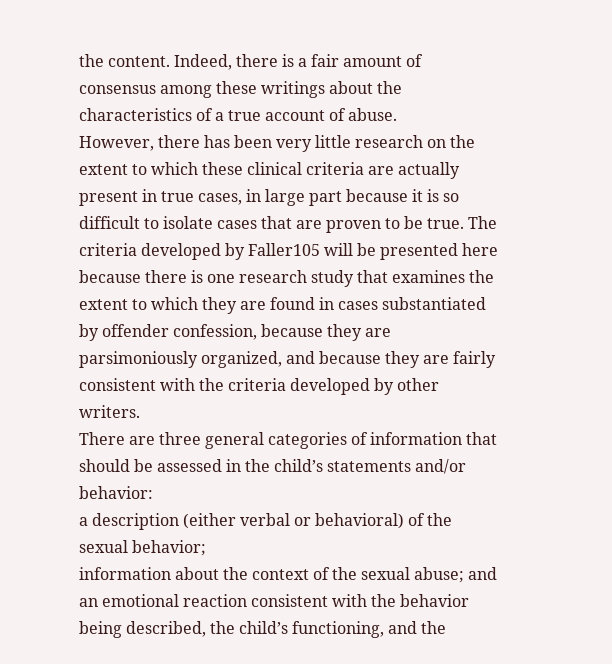the content. Indeed, there is a fair amount of consensus among these writings about the characteristics of a true account of abuse.
However, there has been very little research on the extent to which these clinical criteria are actually present in true cases, in large part because it is so difficult to isolate cases that are proven to be true. The criteria developed by Faller105 will be presented here because there is one research study that examines the extent to which they are found in cases substantiated by offender confession, because they are parsimoniously organized, and because they are fairly consistent with the criteria developed by other writers.
There are three general categories of information that should be assessed in the child’s statements and/or behavior:
a description (either verbal or behavioral) of the sexual behavior;
information about the context of the sexual abuse; and
an emotional reaction consistent with the behavior being described, the child’s functioning, and the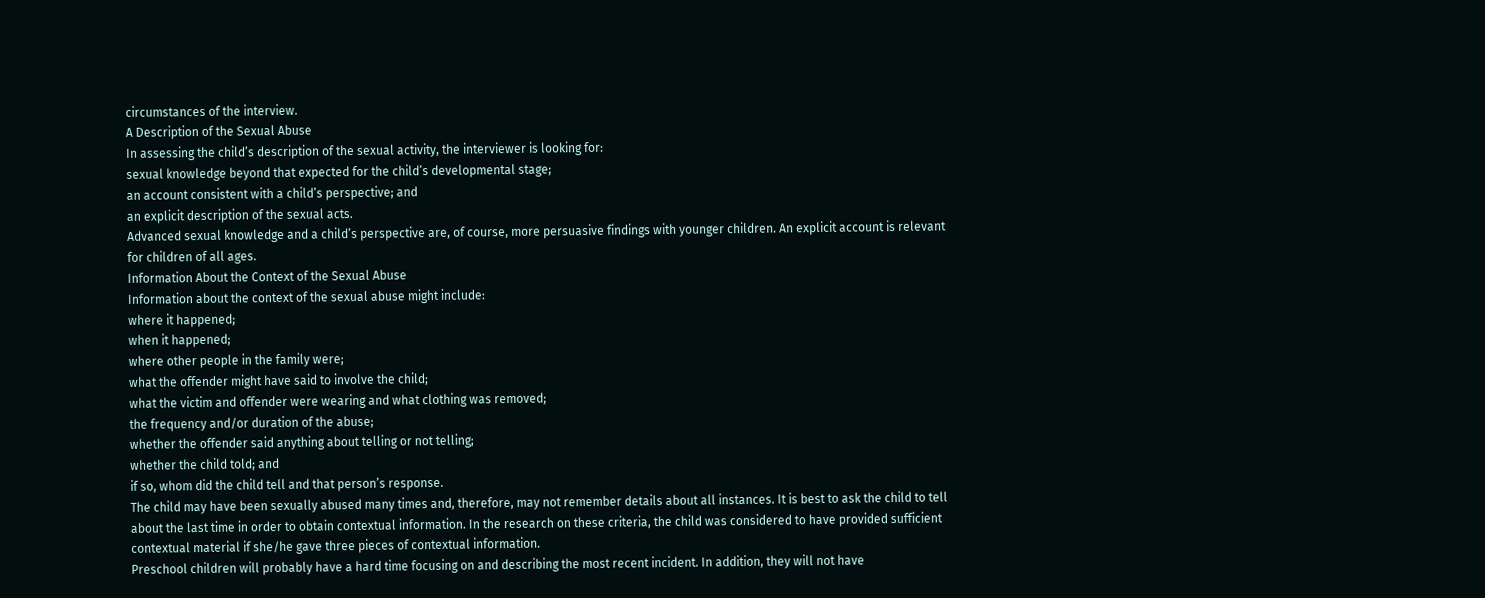circumstances of the interview.
A Description of the Sexual Abuse
In assessing the child’s description of the sexual activity, the interviewer is looking for:
sexual knowledge beyond that expected for the child’s developmental stage;
an account consistent with a child’s perspective; and
an explicit description of the sexual acts.
Advanced sexual knowledge and a child’s perspective are, of course, more persuasive findings with younger children. An explicit account is relevant for children of all ages.
Information About the Context of the Sexual Abuse
Information about the context of the sexual abuse might include:
where it happened;
when it happened;
where other people in the family were;
what the offender might have said to involve the child;
what the victim and offender were wearing and what clothing was removed;
the frequency and/or duration of the abuse;
whether the offender said anything about telling or not telling;
whether the child told; and
if so, whom did the child tell and that person’s response.
The child may have been sexually abused many times and, therefore, may not remember details about all instances. It is best to ask the child to tell about the last time in order to obtain contextual information. In the research on these criteria, the child was considered to have provided sufficient contextual material if she/he gave three pieces of contextual information.
Preschool children will probably have a hard time focusing on and describing the most recent incident. In addition, they will not have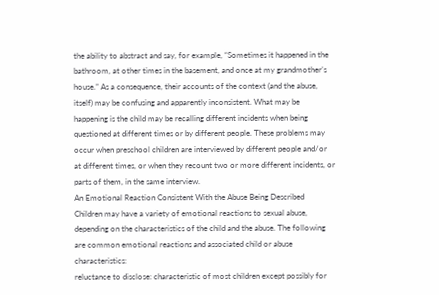the ability to abstract and say, for example, “Sometimes it happened in the bathroom, at other times in the basement, and once at my grandmother’s house.” As a consequence, their accounts of the context (and the abuse, itself) may be confusing and apparently inconsistent. What may be happening is the child may be recalling different incidents when being questioned at different times or by different people. These problems may occur when preschool children are interviewed by different people and/or at different times, or when they recount two or more different incidents, or parts of them, in the same interview.
An Emotional Reaction Consistent With the Abuse Being Described
Children may have a variety of emotional reactions to sexual abuse, depending on the characteristics of the child and the abuse. The following are common emotional reactions and associated child or abuse characteristics:
reluctance to disclose: characteristic of most children except possibly for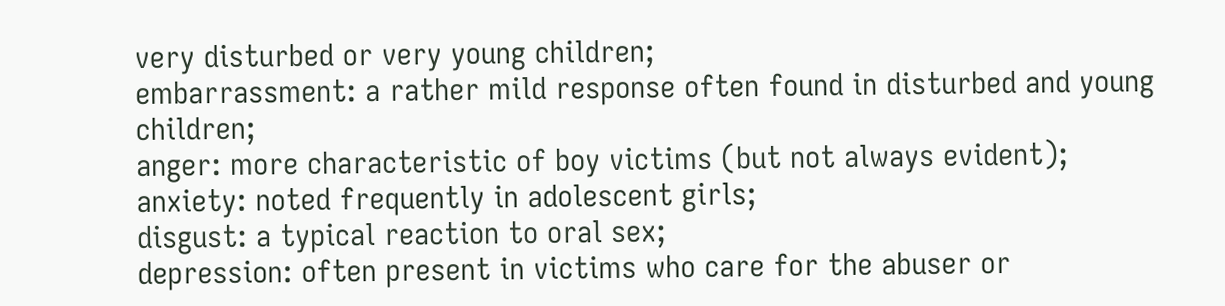very disturbed or very young children;
embarrassment: a rather mild response often found in disturbed and young children;
anger: more characteristic of boy victims (but not always evident);
anxiety: noted frequently in adolescent girls;
disgust: a typical reaction to oral sex;
depression: often present in victims who care for the abuser or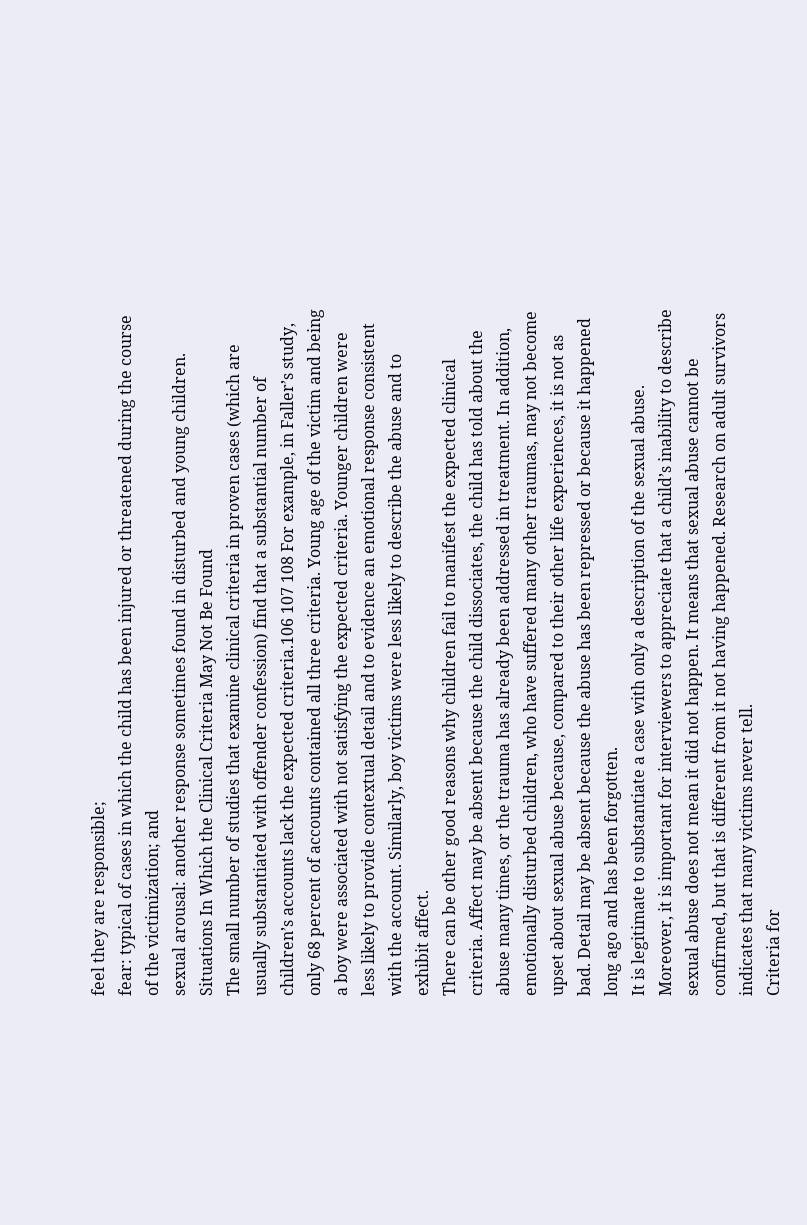feel they are responsible;
fear: typical of cases in which the child has been injured or threatened during the course of the victimization; and
sexual arousal: another response sometimes found in disturbed and young children.
Situations In Which the Clinical Criteria May Not Be Found
The small number of studies that examine clinical criteria in proven cases (which are usually substantiated with offender confession) find that a substantial number of children’s accounts lack the expected criteria.106 107 108 For example, in Faller’s study, only 68 percent of accounts contained all three criteria. Young age of the victim and being a boy were associated with not satisfying the expected criteria. Younger children were less likely to provide contextual detail and to evidence an emotional response consistent with the account. Similarly, boy victims were less likely to describe the abuse and to exhibit affect.
There can be other good reasons why children fail to manifest the expected clinical criteria. Affect may be absent because the child dissociates, the child has told about the abuse many times, or the trauma has already been addressed in treatment. In addition, emotionally disturbed children, who have suffered many other traumas, may not become upset about sexual abuse because, compared to their other life experiences, it is not as bad. Detail may be absent because the abuse has been repressed or because it happened long ago and has been forgotten.
It is legitimate to substantiate a case with only a description of the sexual abuse.
Moreover, it is important for interviewers to appreciate that a child’s inability to describe sexual abuse does not mean it did not happen. It means that sexual abuse cannot be confirmed, but that is different from it not having happened. Research on adult survivors indicates that many victims never tell.
Criteria for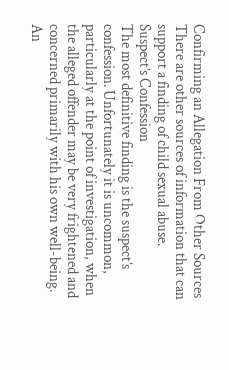Confirming an Allegation From Other Sources
There are other sources of information that can support a finding of child sexual abuse.
Suspect’s Confession
The most definitive finding is the suspect’s confession. Unfortunately it is uncommon, particularly at the point of investigation, when the alleged offender may be very frightened and concerned primarily with his own well-being.
An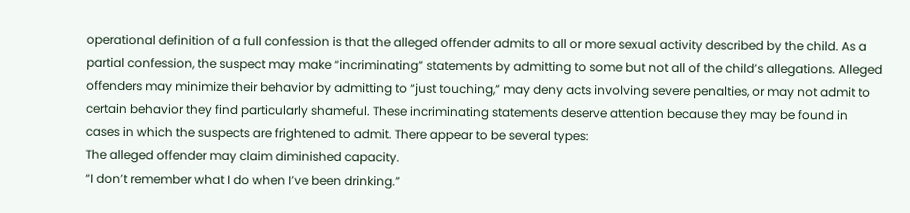operational definition of a full confession is that the alleged offender admits to all or more sexual activity described by the child. As a partial confession, the suspect may make “incriminating” statements by admitting to some but not all of the child’s allegations. Alleged offenders may minimize their behavior by admitting to “just touching,” may deny acts involving severe penalties, or may not admit to certain behavior they find particularly shameful. These incriminating statements deserve attention because they may be found in cases in which the suspects are frightened to admit. There appear to be several types:
The alleged offender may claim diminished capacity.
“I don’t remember what I do when I’ve been drinking.”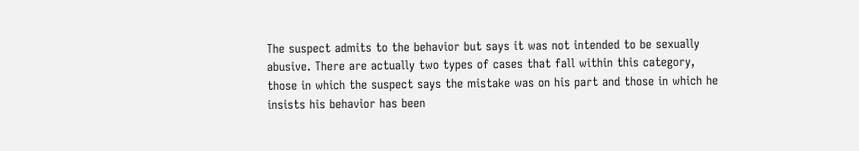The suspect admits to the behavior but says it was not intended to be sexually abusive. There are actually two types of cases that fall within this category, those in which the suspect says the mistake was on his part and those in which he insists his behavior has been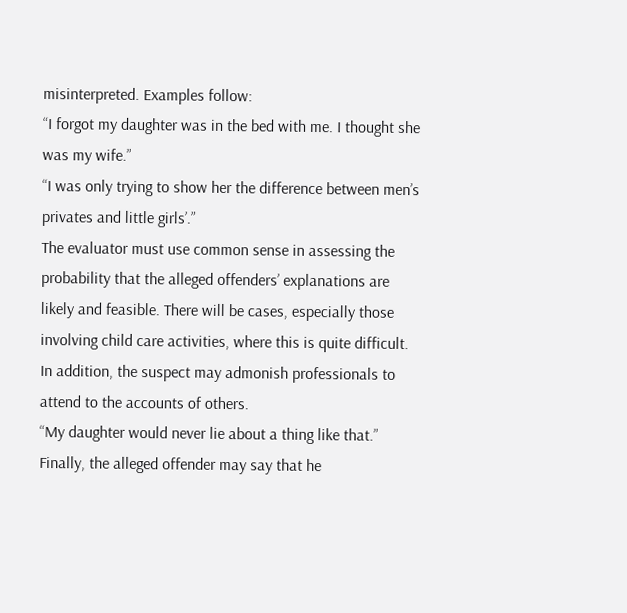misinterpreted. Examples follow:
“I forgot my daughter was in the bed with me. I thought she was my wife.”
“I was only trying to show her the difference between men’s privates and little girls’.”
The evaluator must use common sense in assessing the probability that the alleged offenders’ explanations are likely and feasible. There will be cases, especially those involving child care activities, where this is quite difficult.
In addition, the suspect may admonish professionals to attend to the accounts of others.
“My daughter would never lie about a thing like that.”
Finally, the alleged offender may say that he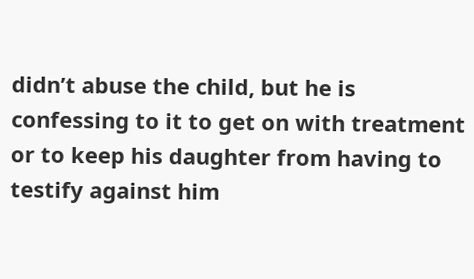didn’t abuse the child, but he is confessing to it to get on with treatment or to keep his daughter from having to testify against him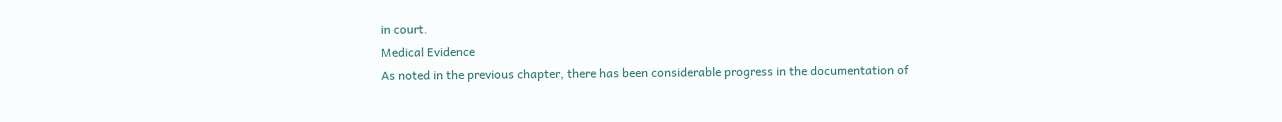in court.
Medical Evidence
As noted in the previous chapter, there has been considerable progress in the documentation of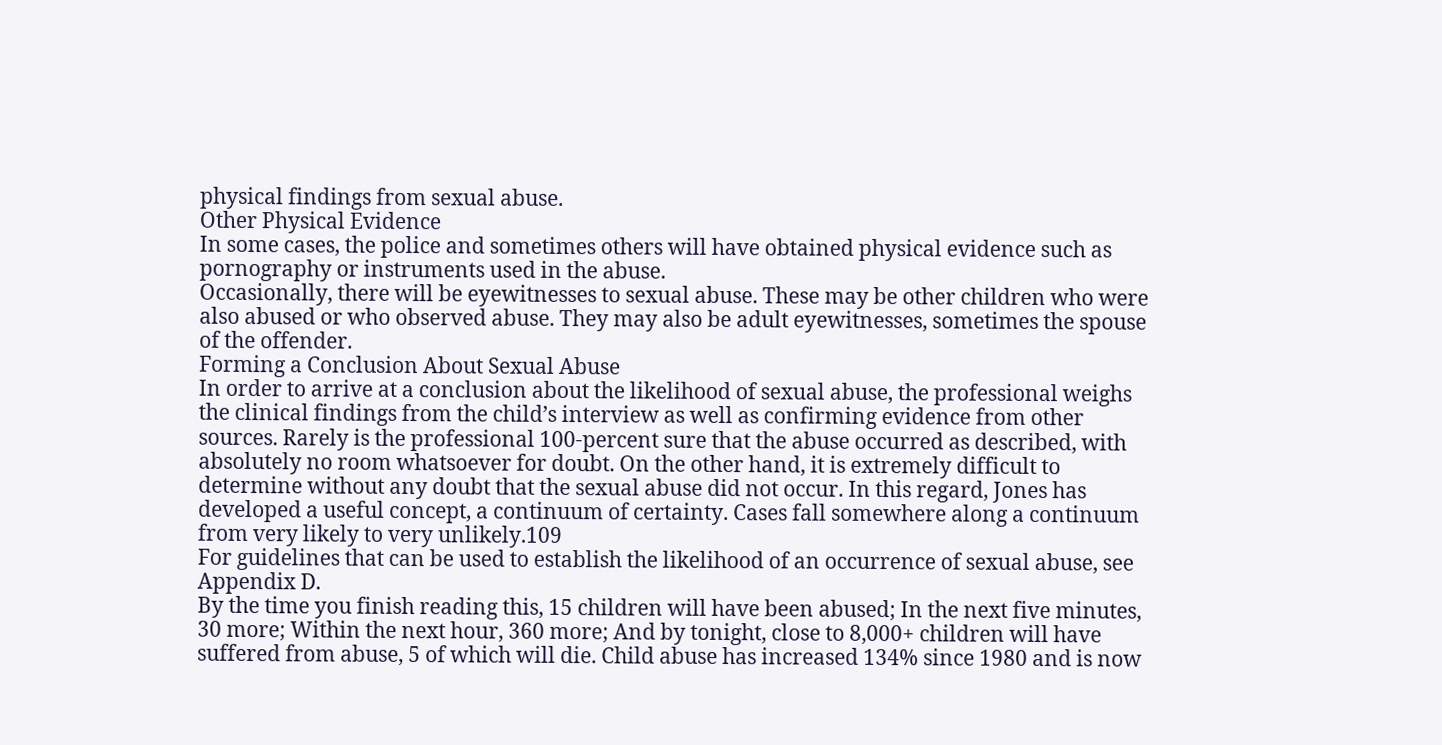physical findings from sexual abuse.
Other Physical Evidence
In some cases, the police and sometimes others will have obtained physical evidence such as pornography or instruments used in the abuse.
Occasionally, there will be eyewitnesses to sexual abuse. These may be other children who were also abused or who observed abuse. They may also be adult eyewitnesses, sometimes the spouse of the offender.
Forming a Conclusion About Sexual Abuse
In order to arrive at a conclusion about the likelihood of sexual abuse, the professional weighs the clinical findings from the child’s interview as well as confirming evidence from other sources. Rarely is the professional 100-percent sure that the abuse occurred as described, with absolutely no room whatsoever for doubt. On the other hand, it is extremely difficult to determine without any doubt that the sexual abuse did not occur. In this regard, Jones has developed a useful concept, a continuum of certainty. Cases fall somewhere along a continuum from very likely to very unlikely.109
For guidelines that can be used to establish the likelihood of an occurrence of sexual abuse, see Appendix D.
By the time you finish reading this, 15 children will have been abused; In the next five minutes, 30 more; Within the next hour, 360 more; And by tonight, close to 8,000+ children will have suffered from abuse, 5 of which will die. Child abuse has increased 134% since 1980 and is now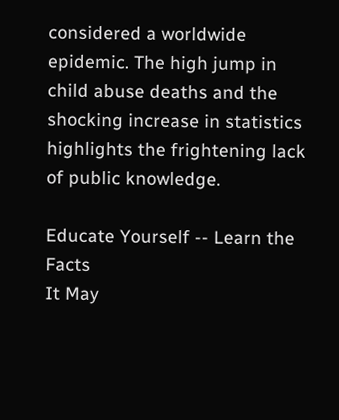considered a worldwide epidemic. The high jump in child abuse deaths and the shocking increase in statistics highlights the frightening lack of public knowledge.

Educate Yourself -- Learn the Facts
It May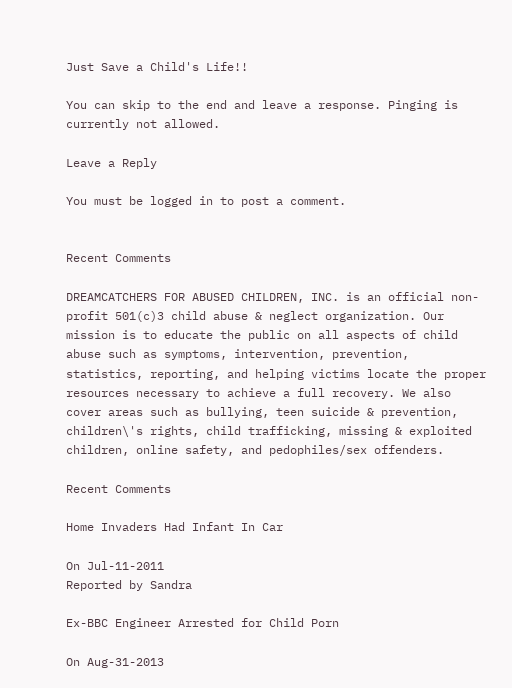Just Save a Child's Life!!

You can skip to the end and leave a response. Pinging is currently not allowed.

Leave a Reply

You must be logged in to post a comment.


Recent Comments

DREAMCATCHERS FOR ABUSED CHILDREN, INC. is an official non-profit 501(c)3 child abuse & neglect organization. Our mission is to educate the public on all aspects of child abuse such as symptoms, intervention, prevention, statistics, reporting, and helping victims locate the proper resources necessary to achieve a full recovery. We also cover areas such as bullying, teen suicide & prevention, children\'s rights, child trafficking, missing & exploited children, online safety, and pedophiles/sex offenders.

Recent Comments

Home Invaders Had Infant In Car

On Jul-11-2011
Reported by Sandra

Ex-BBC Engineer Arrested for Child Porn

On Aug-31-2013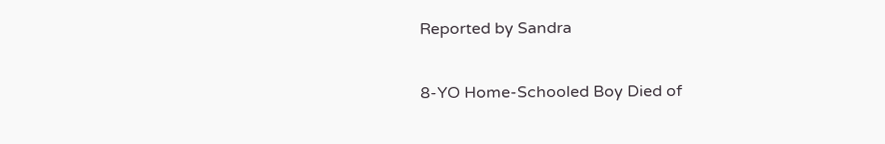Reported by Sandra

8-YO Home-Schooled Boy Died of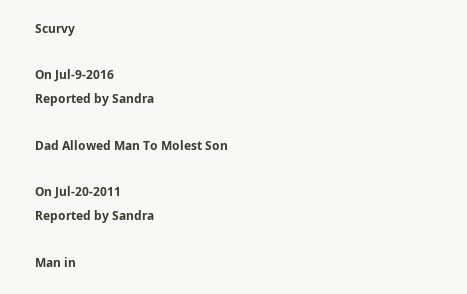Scurvy

On Jul-9-2016
Reported by Sandra

Dad Allowed Man To Molest Son

On Jul-20-2011
Reported by Sandra

Man in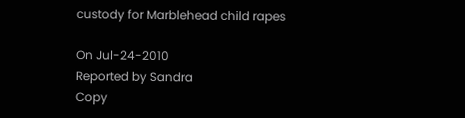custody for Marblehead child rapes

On Jul-24-2010
Reported by Sandra
Copy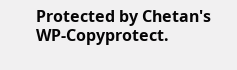Protected by Chetan's WP-Copyprotect.